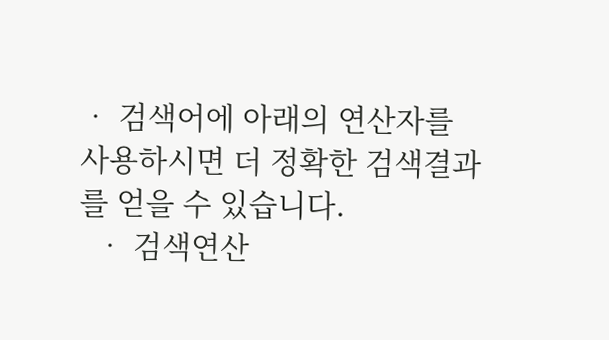• 검색어에 아래의 연산자를 사용하시면 더 정확한 검색결과를 얻을 수 있습니다.
  • 검색연산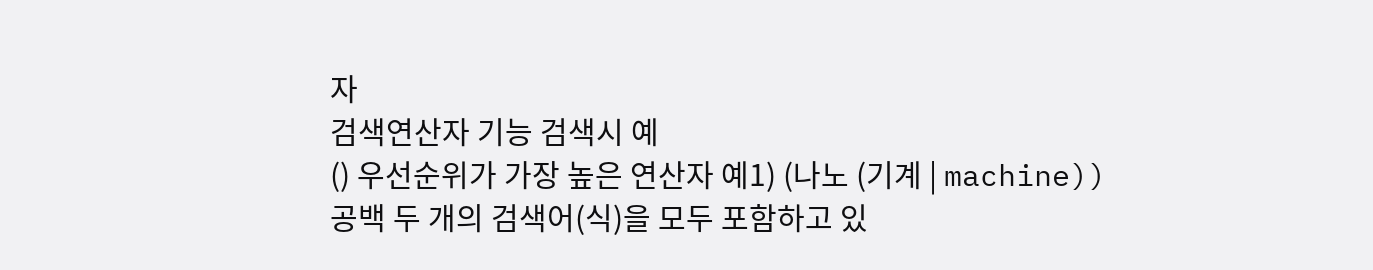자
검색연산자 기능 검색시 예
() 우선순위가 가장 높은 연산자 예1) (나노 (기계 | machine))
공백 두 개의 검색어(식)을 모두 포함하고 있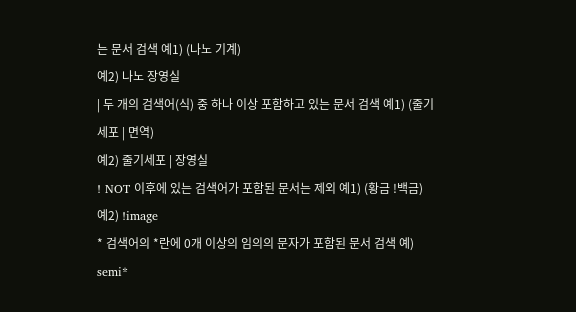는 문서 검색 예1) (나노 기계)
예2) 나노 장영실
| 두 개의 검색어(식) 중 하나 이상 포함하고 있는 문서 검색 예1) (줄기세포 | 면역)
예2) 줄기세포 | 장영실
! NOT 이후에 있는 검색어가 포함된 문서는 제외 예1) (황금 !백금)
예2) !image
* 검색어의 *란에 0개 이상의 임의의 문자가 포함된 문서 검색 예) semi*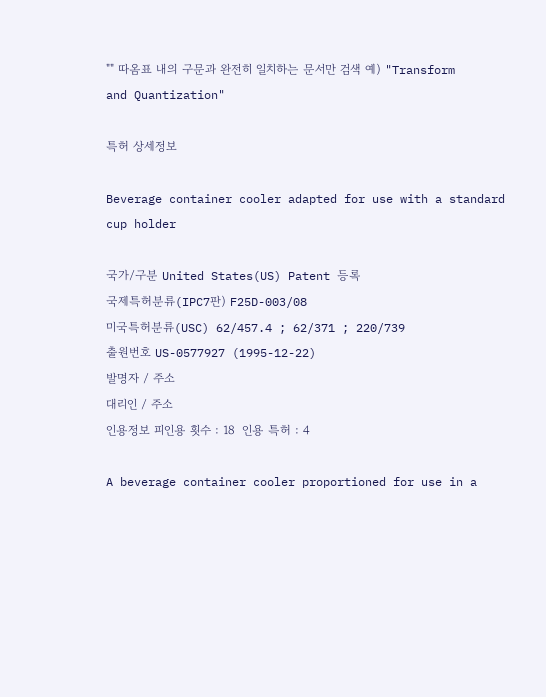"" 따옴표 내의 구문과 완전히 일치하는 문서만 검색 예) "Transform and Quantization"

특허 상세정보

Beverage container cooler adapted for use with a standard cup holder

국가/구분 United States(US) Patent 등록
국제특허분류(IPC7판) F25D-003/08
미국특허분류(USC) 62/457.4 ; 62/371 ; 220/739
출원번호 US-0577927 (1995-12-22)
발명자 / 주소
대리인 / 주소
인용정보 피인용 횟수 : 18  인용 특허 : 4

A beverage container cooler proportioned for use in a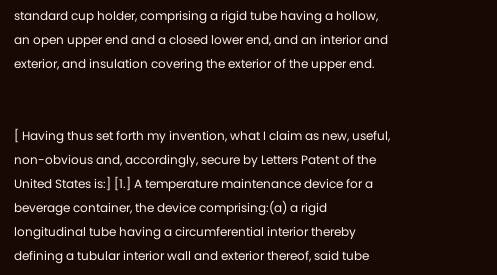standard cup holder, comprising a rigid tube having a hollow, an open upper end and a closed lower end, and an interior and exterior, and insulation covering the exterior of the upper end.


[ Having thus set forth my invention, what I claim as new, useful, non-obvious and, accordingly, secure by Letters Patent of the United States is:] [1.] A temperature maintenance device for a beverage container, the device comprising:(a) a rigid longitudinal tube having a circumferential interior thereby defining a tubular interior wall and exterior thereof, said tube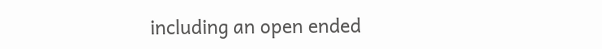including an open ended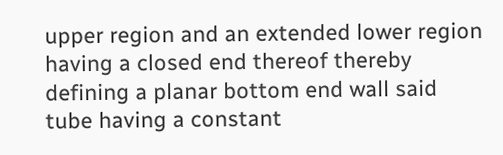upper region and an extended lower region having a closed end thereof thereby defining a planar bottom end wall said tube having a constant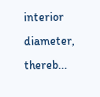interior diameter, thereb...